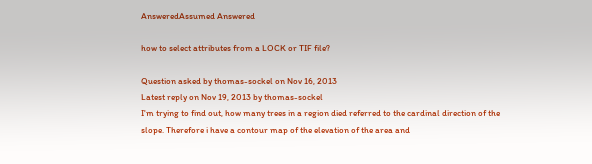AnsweredAssumed Answered

how to select attributes from a LOCK or TIF file?

Question asked by thomas-sockel on Nov 16, 2013
Latest reply on Nov 19, 2013 by thomas-sockel
I'm trying to find out, how many trees in a region died referred to the cardinal direction of the slope. Therefore i have a contour map of the elevation of the area and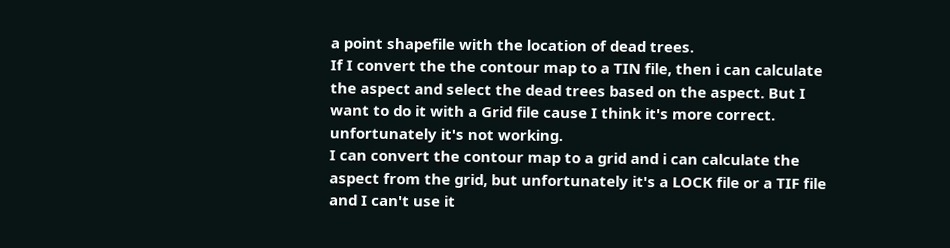a point shapefile with the location of dead trees.
If I convert the the contour map to a TIN file, then i can calculate the aspect and select the dead trees based on the aspect. But I want to do it with a Grid file cause I think it's more correct. unfortunately it's not working.
I can convert the contour map to a grid and i can calculate the aspect from the grid, but unfortunately it's a LOCK file or a TIF file and I can't use it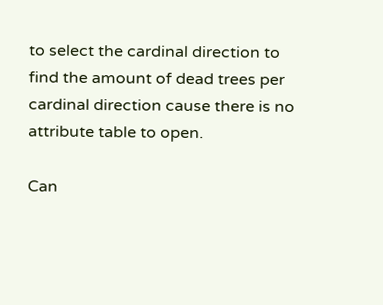to select the cardinal direction to find the amount of dead trees per cardinal direction cause there is no attribute table to open.

Can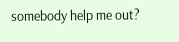somebody help me out?